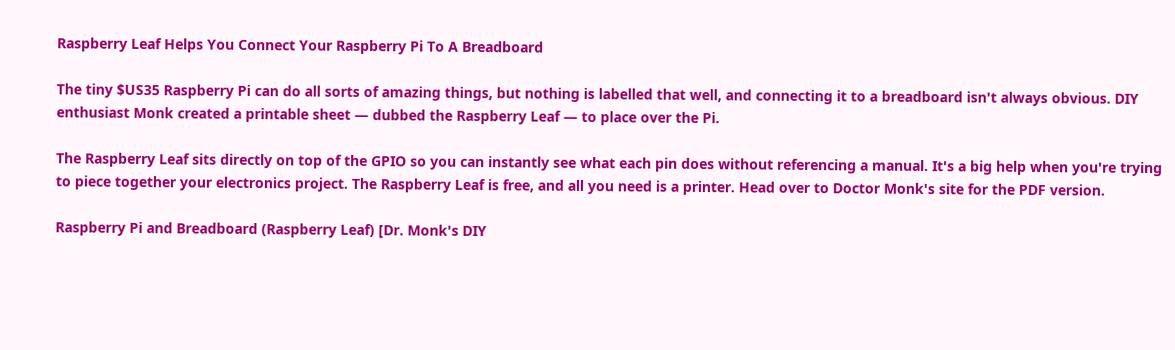Raspberry Leaf Helps You Connect Your Raspberry Pi To A Breadboard

The tiny $US35 Raspberry Pi can do all sorts of amazing things, but nothing is labelled that well, and connecting it to a breadboard isn't always obvious. DIY enthusiast Monk created a printable sheet — dubbed the Raspberry Leaf — to place over the Pi.

The Raspberry Leaf sits directly on top of the GPIO so you can instantly see what each pin does without referencing a manual. It's a big help when you're trying to piece together your electronics project. The Raspberry Leaf is free, and all you need is a printer. Head over to Doctor Monk's site for the PDF version.

Raspberry Pi and Breadboard (Raspberry Leaf) [Dr. Monk's DIY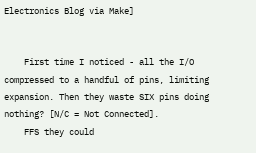Electronics Blog via Make]


    First time I noticed - all the I/O compressed to a handful of pins, limiting expansion. Then they waste SIX pins doing nothing? [N/C = Not Connected].
    FFS they could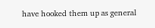have hooked them up as general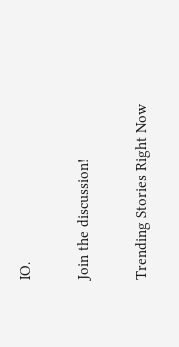IO.

Join the discussion!

Trending Stories Right Now